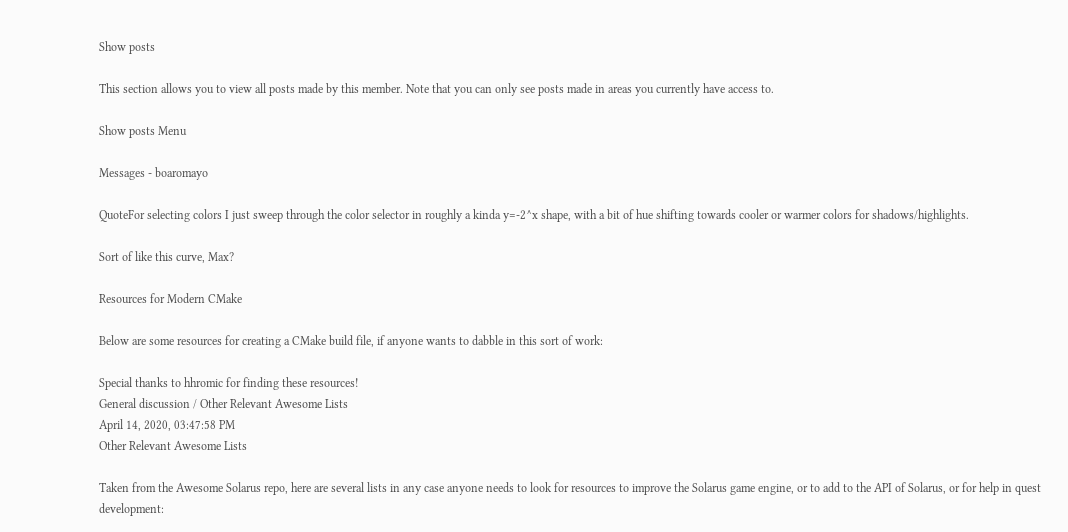Show posts

This section allows you to view all posts made by this member. Note that you can only see posts made in areas you currently have access to.

Show posts Menu

Messages - boaromayo

QuoteFor selecting colors I just sweep through the color selector in roughly a kinda y=-2^x shape, with a bit of hue shifting towards cooler or warmer colors for shadows/highlights.

Sort of like this curve, Max?

Resources for Modern CMake

Below are some resources for creating a CMake build file, if anyone wants to dabble in this sort of work:

Special thanks to hhromic for finding these resources!
General discussion / Other Relevant Awesome Lists
April 14, 2020, 03:47:58 PM
Other Relevant Awesome Lists

Taken from the Awesome Solarus repo, here are several lists in any case anyone needs to look for resources to improve the Solarus game engine, or to add to the API of Solarus, or for help in quest development: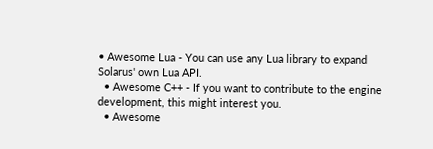• Awesome Lua - You can use any Lua library to expand Solarus' own Lua API.
  • Awesome C++ - If you want to contribute to the engine development, this might interest you.
  • Awesome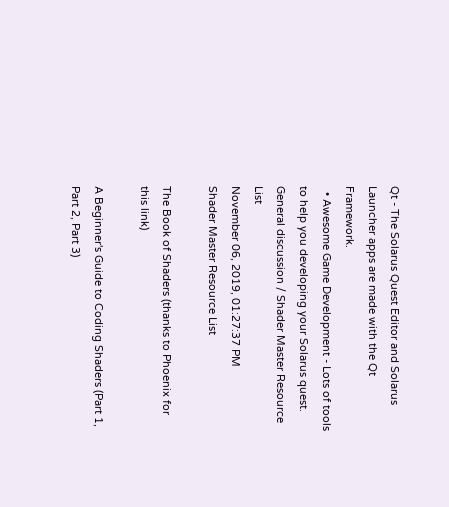Qt - The Solarus Quest Editor and Solarus Launcher apps are made with the Qt Framework.
  • Awesome Game Development - Lots of tools to help you developing your Solarus quest.
General discussion / Shader Master Resource List
November 06, 2019, 01:27:37 PM
Shader Master Resource List

The Book of Shaders (thanks to Phoenix for this link)

A Beginner's Guide to Coding Shaders (Part 1, Part 2, Part 3)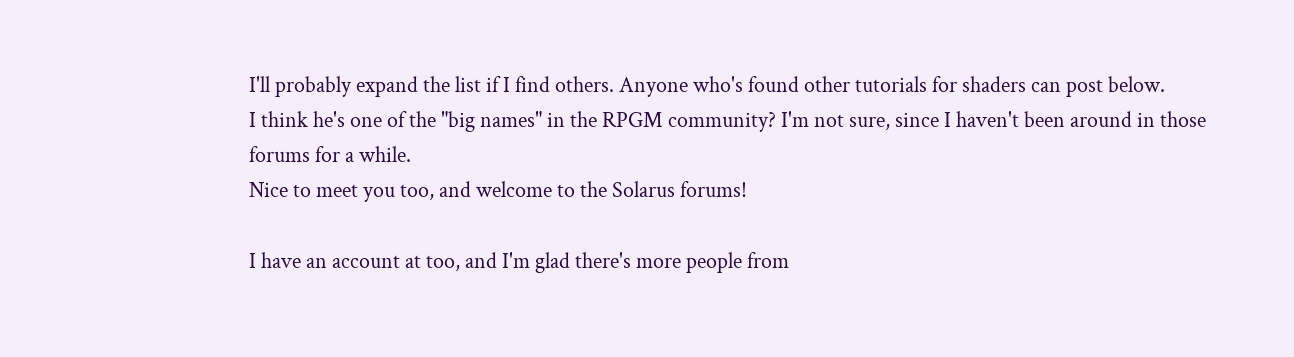I'll probably expand the list if I find others. Anyone who's found other tutorials for shaders can post below.
I think he's one of the "big names" in the RPGM community? I'm not sure, since I haven't been around in those forums for a while.
Nice to meet you too, and welcome to the Solarus forums!

I have an account at too, and I'm glad there's more people from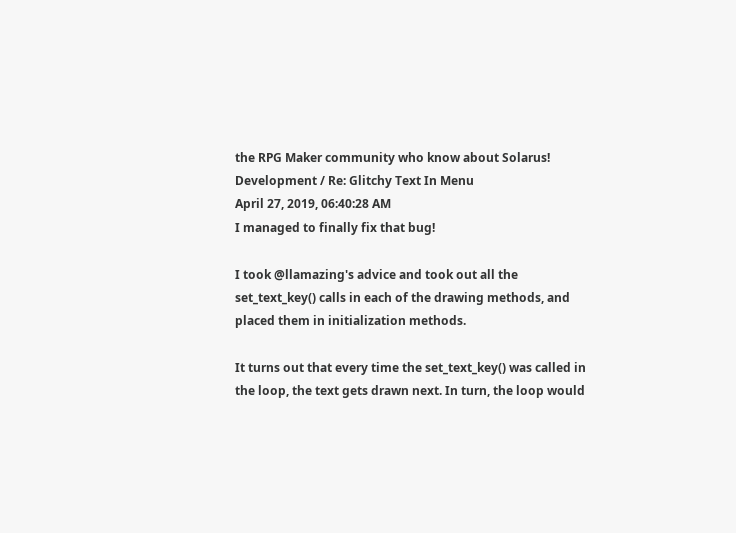the RPG Maker community who know about Solarus!
Development / Re: Glitchy Text In Menu
April 27, 2019, 06:40:28 AM
I managed to finally fix that bug!

I took @llamazing's advice and took out all the set_text_key() calls in each of the drawing methods, and placed them in initialization methods.

It turns out that every time the set_text_key() was called in the loop, the text gets drawn next. In turn, the loop would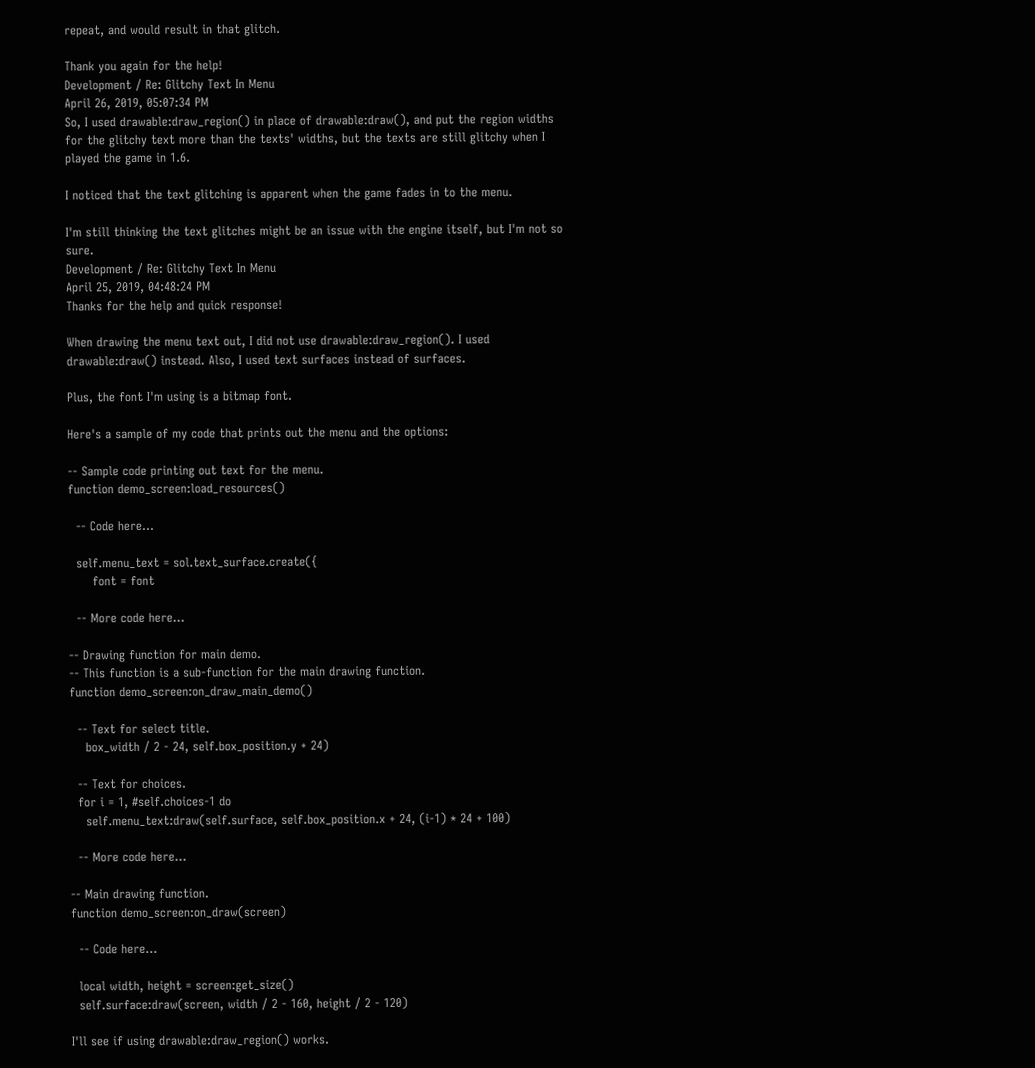repeat, and would result in that glitch.

Thank you again for the help!
Development / Re: Glitchy Text In Menu
April 26, 2019, 05:07:34 PM
So, I used drawable:draw_region() in place of drawable:draw(), and put the region widths for the glitchy text more than the texts' widths, but the texts are still glitchy when I played the game in 1.6.

I noticed that the text glitching is apparent when the game fades in to the menu.

I'm still thinking the text glitches might be an issue with the engine itself, but I'm not so sure.
Development / Re: Glitchy Text In Menu
April 25, 2019, 04:48:24 PM
Thanks for the help and quick response!

When drawing the menu text out, I did not use drawable:draw_region(). I used drawable:draw() instead. Also, I used text surfaces instead of surfaces.

Plus, the font I'm using is a bitmap font.

Here's a sample of my code that prints out the menu and the options:

-- Sample code printing out text for the menu.
function demo_screen:load_resources()

  -- Code here...

  self.menu_text = sol.text_surface.create({
      font = font

  -- More code here...

-- Drawing function for main demo.
-- This function is a sub-function for the main drawing function.
function demo_screen:on_draw_main_demo()

  -- Text for select title.
    box_width / 2 - 24, self.box_position.y + 24)

  -- Text for choices.
  for i = 1, #self.choices-1 do
    self.menu_text:draw(self.surface, self.box_position.x + 24, (i-1) * 24 + 100)

  -- More code here...

-- Main drawing function.
function demo_screen:on_draw(screen)

  -- Code here...

  local width, height = screen:get_size()
  self.surface:draw(screen, width / 2 - 160, height / 2 - 120)

I'll see if using drawable:draw_region() works.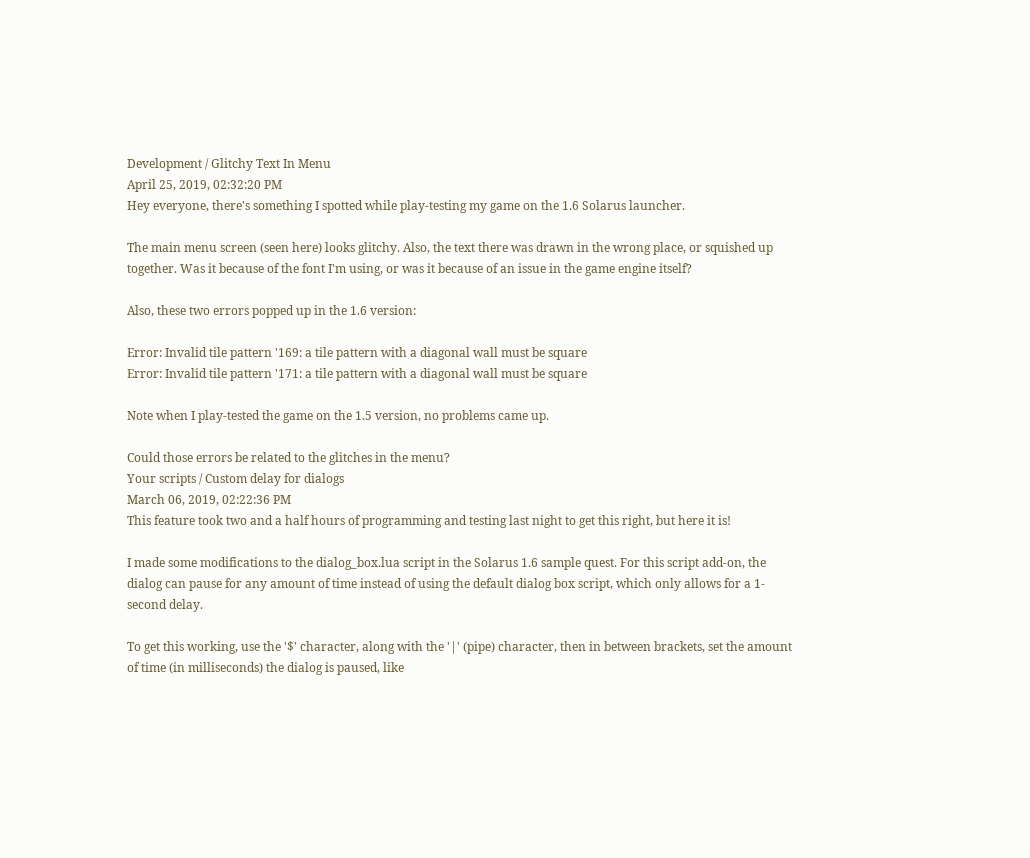Development / Glitchy Text In Menu
April 25, 2019, 02:32:20 PM
Hey everyone, there's something I spotted while play-testing my game on the 1.6 Solarus launcher.

The main menu screen (seen here) looks glitchy. Also, the text there was drawn in the wrong place, or squished up together. Was it because of the font I'm using, or was it because of an issue in the game engine itself?

Also, these two errors popped up in the 1.6 version:

Error: Invalid tile pattern '169: a tile pattern with a diagonal wall must be square
Error: Invalid tile pattern '171: a tile pattern with a diagonal wall must be square

Note when I play-tested the game on the 1.5 version, no problems came up.

Could those errors be related to the glitches in the menu?
Your scripts / Custom delay for dialogs
March 06, 2019, 02:22:36 PM
This feature took two and a half hours of programming and testing last night to get this right, but here it is!

I made some modifications to the dialog_box.lua script in the Solarus 1.6 sample quest. For this script add-on, the dialog can pause for any amount of time instead of using the default dialog box script, which only allows for a 1-second delay.

To get this working, use the '$' character, along with the '|' (pipe) character, then in between brackets, set the amount of time (in milliseconds) the dialog is paused, like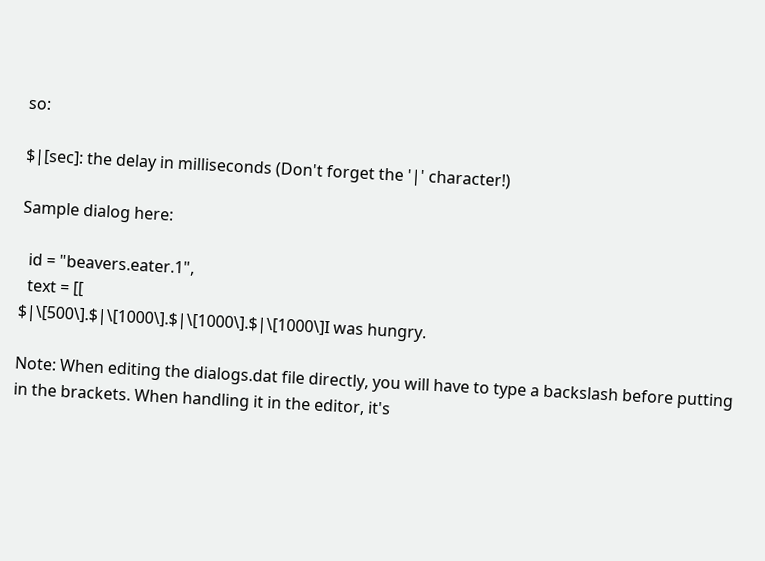so:

$|[sec]: the delay in milliseconds (Don't forget the '|' character!)

Sample dialog here:

  id = "beavers.eater.1",
  text = [[
$|\[500\].$|\[1000\].$|\[1000\].$|\[1000\]I was hungry.

Note: When editing the dialogs.dat file directly, you will have to type a backslash before putting in the brackets. When handling it in the editor, it's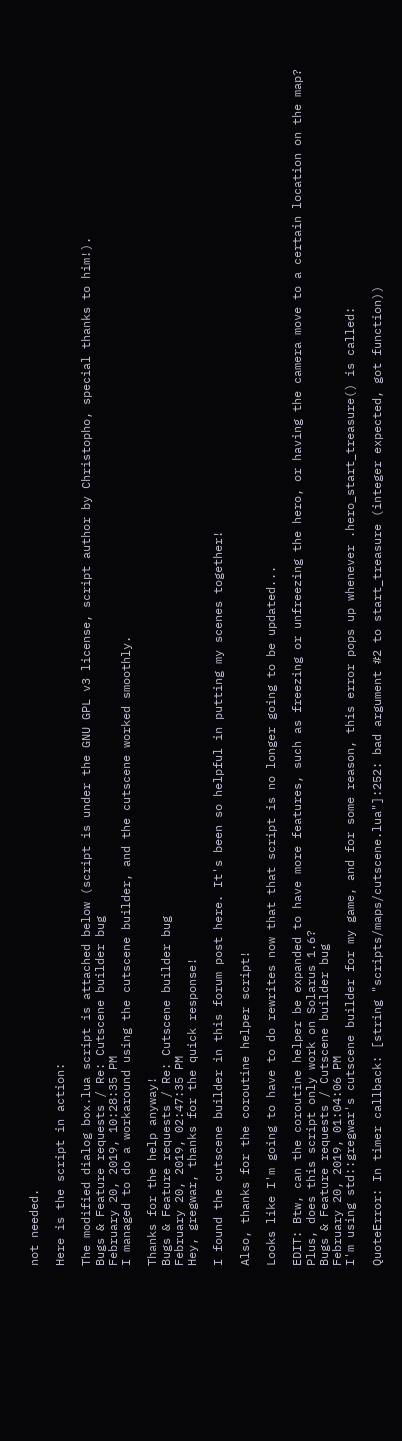not needed.

Here is the script in action:

The modified dialog box.lua script is attached below (script is under the GNU GPL v3 license, script author by Christopho, special thanks to him!).
Bugs & Feature requests / Re: Cutscene builder bug
February 20, 2019, 10:28:35 PM
I managed to do a workaround using the cutscene builder, and the cutscene worked smoothly.

Thanks for the help anyway!
Bugs & Feature requests / Re: Cutscene builder bug
February 20, 2019, 02:47:35 PM
Hey, gregwar, thanks for the quick response!

I found the cutscene builder in this forum post here. It's been so helpful in putting my scenes together!

Also, thanks for the coroutine helper script!

Looks like I'm going to have to do rewrites now that that script is no longer going to be updated...

EDIT: Btw, can the coroutine helper be expanded to have more features, such as freezing or unfreezing the hero, or having the camera move to a certain location on the map? Plus, does this script only work on Solarus 1.6?
Bugs & Feature requests / Cutscene builder bug
February 20, 2019, 01:04:06 PM
I'm using std::gregwar's cutscene builder for my game, and for some reason, this error pops up whenever .hero_start_treasure() is called:

QuoteError: In timer callback: [string "scripts/maps/cutscene.lua"]:252: bad argument #2 to start_treasure (integer expected, got function))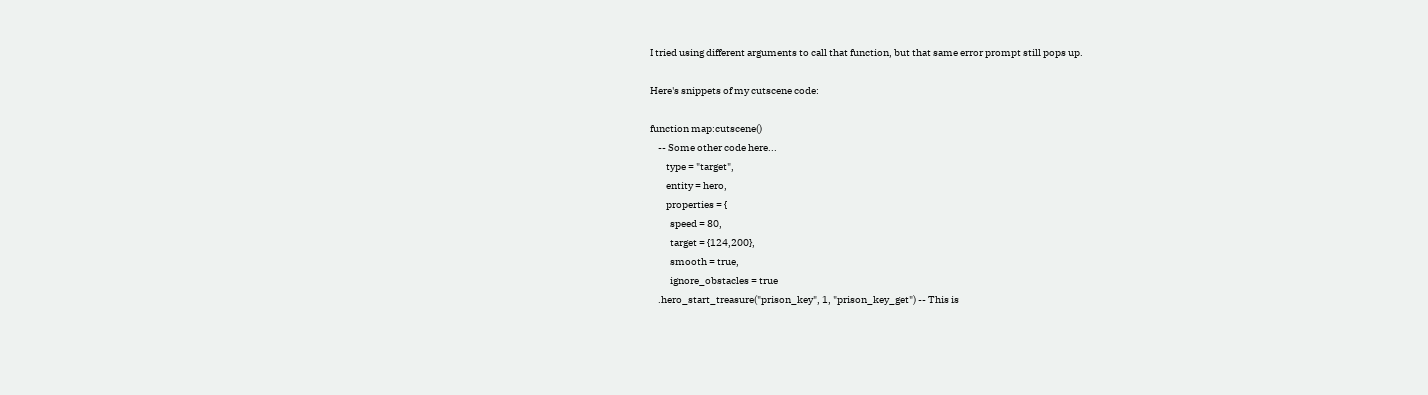I tried using different arguments to call that function, but that same error prompt still pops up.

Here's snippets of my cutscene code:

function map:cutscene()
    -- Some other code here...
        type = "target",
        entity = hero,
        properties = {
          speed = 80,
          target = {124,200},
          smooth = true,
          ignore_obstacles = true
    .hero_start_treasure("prison_key", 1, "prison_key_get") -- This is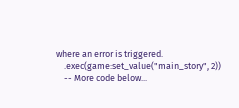where an error is triggered.
    .exec(game:set_value("main_story", 2))
    -- More code below...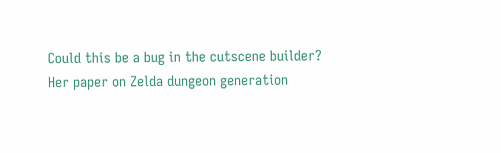Could this be a bug in the cutscene builder?
Her paper on Zelda dungeon generation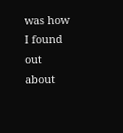was how I found out about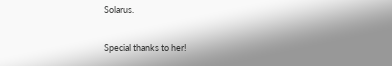Solarus.

Special thanks to her!